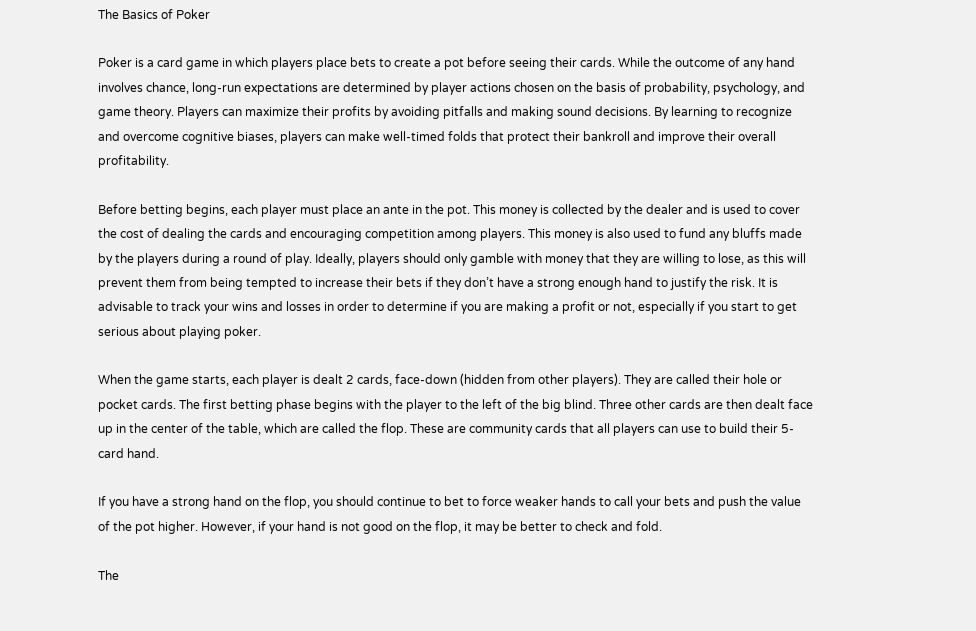The Basics of Poker

Poker is a card game in which players place bets to create a pot before seeing their cards. While the outcome of any hand involves chance, long-run expectations are determined by player actions chosen on the basis of probability, psychology, and game theory. Players can maximize their profits by avoiding pitfalls and making sound decisions. By learning to recognize and overcome cognitive biases, players can make well-timed folds that protect their bankroll and improve their overall profitability.

Before betting begins, each player must place an ante in the pot. This money is collected by the dealer and is used to cover the cost of dealing the cards and encouraging competition among players. This money is also used to fund any bluffs made by the players during a round of play. Ideally, players should only gamble with money that they are willing to lose, as this will prevent them from being tempted to increase their bets if they don’t have a strong enough hand to justify the risk. It is advisable to track your wins and losses in order to determine if you are making a profit or not, especially if you start to get serious about playing poker.

When the game starts, each player is dealt 2 cards, face-down (hidden from other players). They are called their hole or pocket cards. The first betting phase begins with the player to the left of the big blind. Three other cards are then dealt face up in the center of the table, which are called the flop. These are community cards that all players can use to build their 5-card hand.

If you have a strong hand on the flop, you should continue to bet to force weaker hands to call your bets and push the value of the pot higher. However, if your hand is not good on the flop, it may be better to check and fold.

The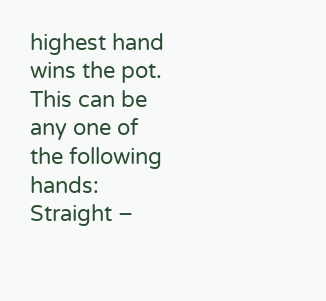highest hand wins the pot. This can be any one of the following hands: Straight –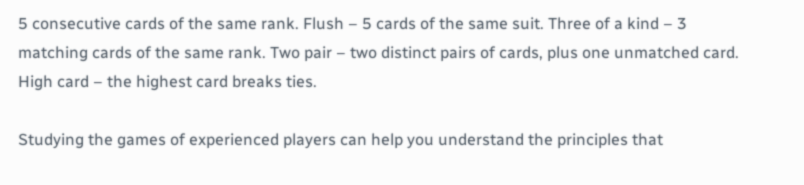5 consecutive cards of the same rank. Flush – 5 cards of the same suit. Three of a kind – 3 matching cards of the same rank. Two pair – two distinct pairs of cards, plus one unmatched card. High card – the highest card breaks ties.

Studying the games of experienced players can help you understand the principles that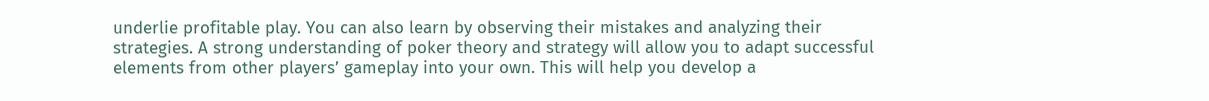underlie profitable play. You can also learn by observing their mistakes and analyzing their strategies. A strong understanding of poker theory and strategy will allow you to adapt successful elements from other players’ gameplay into your own. This will help you develop a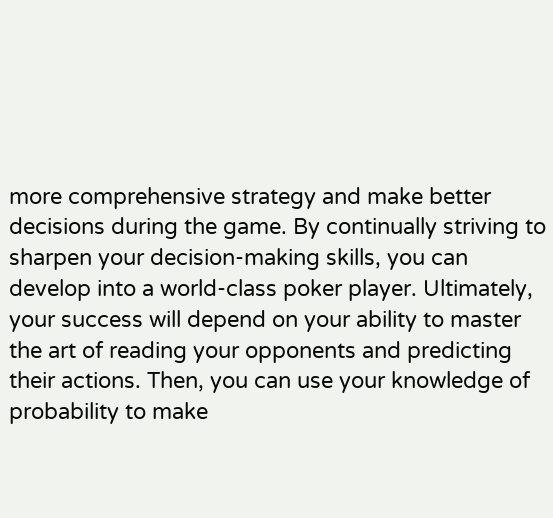more comprehensive strategy and make better decisions during the game. By continually striving to sharpen your decision-making skills, you can develop into a world-class poker player. Ultimately, your success will depend on your ability to master the art of reading your opponents and predicting their actions. Then, you can use your knowledge of probability to make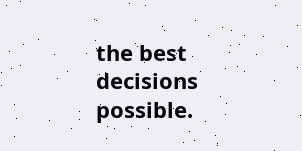the best decisions possible.